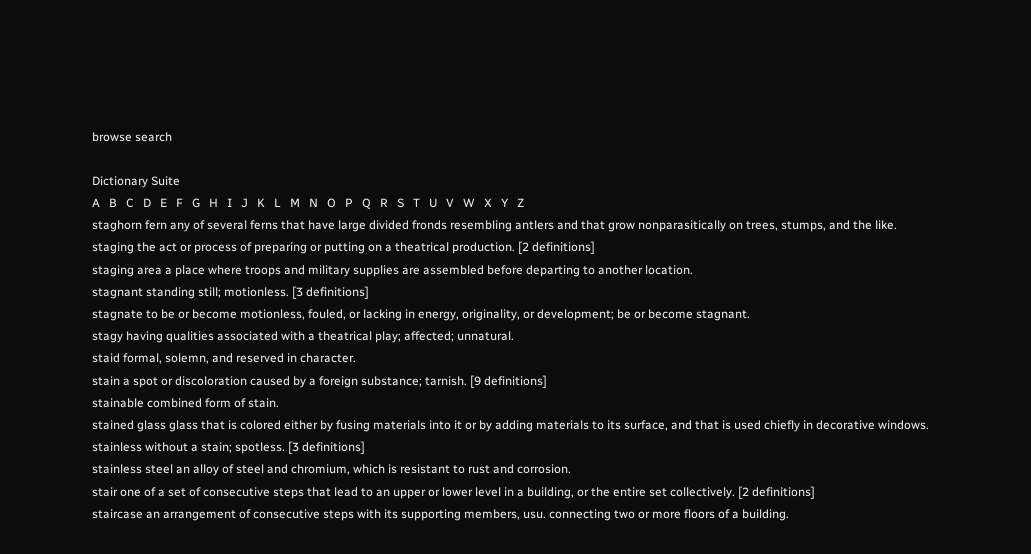browse search

Dictionary Suite
A   B   C   D   E   F   G   H   I   J   K   L   M   N   O   P   Q   R   S   T   U   V   W   X   Y   Z
staghorn fern any of several ferns that have large divided fronds resembling antlers and that grow nonparasitically on trees, stumps, and the like.
staging the act or process of preparing or putting on a theatrical production. [2 definitions]
staging area a place where troops and military supplies are assembled before departing to another location.
stagnant standing still; motionless. [3 definitions]
stagnate to be or become motionless, fouled, or lacking in energy, originality, or development; be or become stagnant.
stagy having qualities associated with a theatrical play; affected; unnatural.
staid formal, solemn, and reserved in character.
stain a spot or discoloration caused by a foreign substance; tarnish. [9 definitions]
stainable combined form of stain.
stained glass glass that is colored either by fusing materials into it or by adding materials to its surface, and that is used chiefly in decorative windows.
stainless without a stain; spotless. [3 definitions]
stainless steel an alloy of steel and chromium, which is resistant to rust and corrosion.
stair one of a set of consecutive steps that lead to an upper or lower level in a building, or the entire set collectively. [2 definitions]
staircase an arrangement of consecutive steps with its supporting members, usu. connecting two or more floors of a building.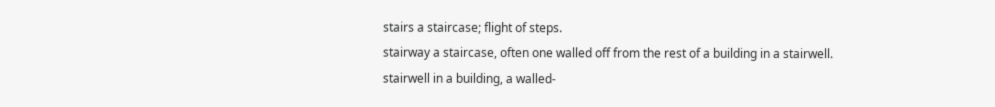stairs a staircase; flight of steps.
stairway a staircase, often one walled off from the rest of a building in a stairwell.
stairwell in a building, a walled-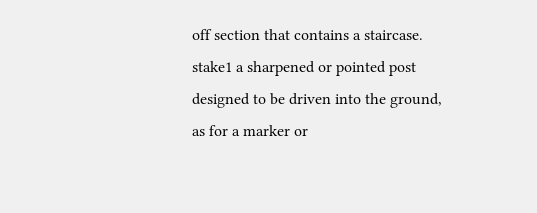off section that contains a staircase.
stake1 a sharpened or pointed post designed to be driven into the ground, as for a marker or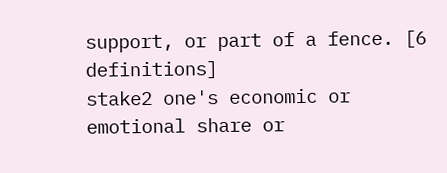support, or part of a fence. [6 definitions]
stake2 one's economic or emotional share or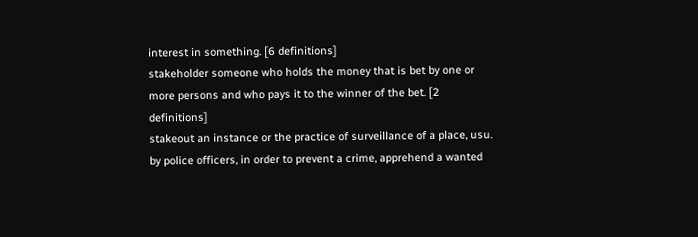interest in something. [6 definitions]
stakeholder someone who holds the money that is bet by one or more persons and who pays it to the winner of the bet. [2 definitions]
stakeout an instance or the practice of surveillance of a place, usu. by police officers, in order to prevent a crime, apprehend a wanted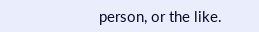person, or the like.